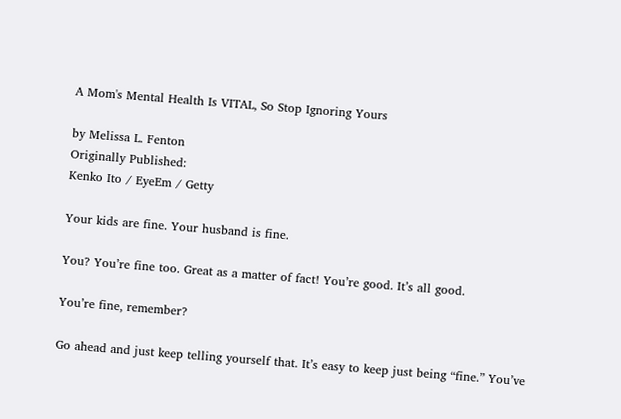A Mom's Mental Health Is VITAL, So Stop Ignoring Yours

by Melissa L. Fenton
Originally Published:
Kenko Ito / EyeEm / Getty

Your kids are fine. Your husband is fine.

You? You’re fine too. Great as a matter of fact! You’re good. It’s all good.

You’re fine, remember?

Go ahead and just keep telling yourself that. It’s easy to keep just being “fine.” You’ve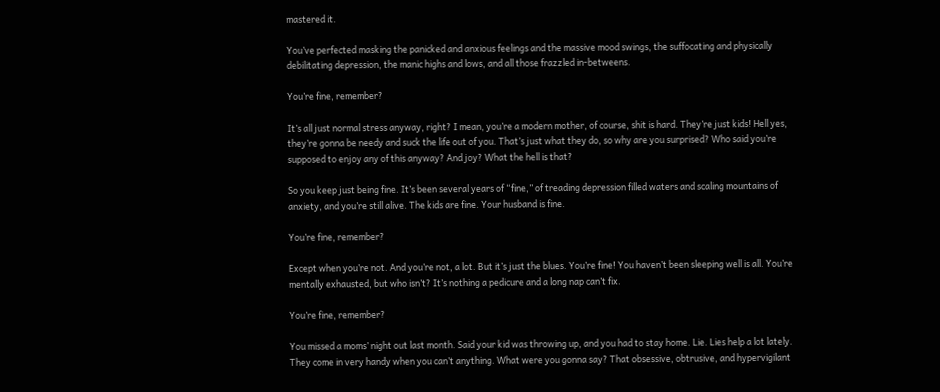mastered it.

You’ve perfected masking the panicked and anxious feelings and the massive mood swings, the suffocating and physically debilitating depression, the manic highs and lows, and all those frazzled in-betweens.

You’re fine, remember?

It’s all just normal stress anyway, right? I mean, you’re a modern mother, of course, shit is hard. They’re just kids! Hell yes, they’re gonna be needy and suck the life out of you. That’s just what they do, so why are you surprised? Who said you’re supposed to enjoy any of this anyway? And joy? What the hell is that?

So you keep just being fine. It’s been several years of “fine,” of treading depression filled waters and scaling mountains of anxiety, and you’re still alive. The kids are fine. Your husband is fine.

You’re fine, remember?

Except when you’re not. And you’re not, a lot. But it’s just the blues. You’re fine! You haven’t been sleeping well is all. You’re mentally exhausted, but who isn’t? It’s nothing a pedicure and a long nap can’t fix.

You’re fine, remember?

You missed a moms’ night out last month. Said your kid was throwing up, and you had to stay home. Lie. Lies help a lot lately. They come in very handy when you can’t anything. What were you gonna say? That obsessive, obtrusive, and hypervigilant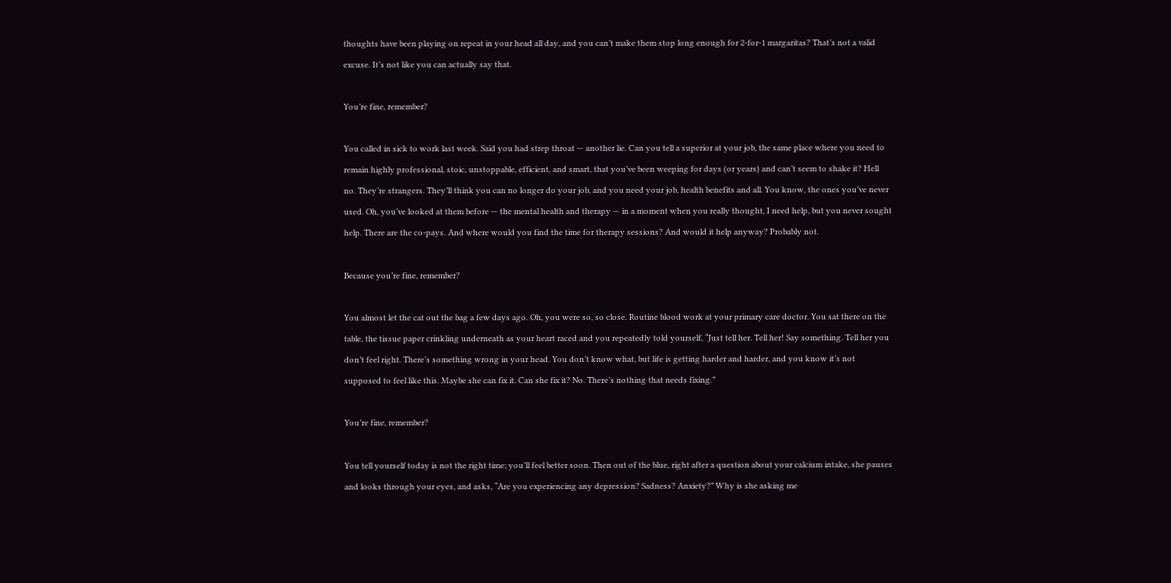thoughts have been playing on repeat in your head all day, and you can’t make them stop long enough for 2-for-1 margaritas? That’s not a valid excuse. It’s not like you can actually say that.

You’re fine, remember?

You called in sick to work last week. Said you had strep throat — another lie. Can you tell a superior at your job, the same place where you need to remain highly professional, stoic, unstoppable, efficient, and smart, that you’ve been weeping for days (or years) and can’t seem to shake it? Hell no. They’re strangers. They’ll think you can no longer do your job, and you need your job, health benefits and all. You know, the ones you’ve never used. Oh, you’ve looked at them before — the mental health and therapy — in a moment when you really thought, I need help, but you never sought help. There are the co-pays. And where would you find the time for therapy sessions? And would it help anyway? Probably not.

Because you’re fine, remember?

You almost let the cat out the bag a few days ago. Oh, you were so, so close. Routine blood work at your primary care doctor. You sat there on the table, the tissue paper crinkling underneath as your heart raced and you repeatedly told yourself, “Just tell her. Tell her! Say something. Tell her you don’t feel right. There’s something wrong in your head. You don’t know what, but life is getting harder and harder, and you know it’s not supposed to feel like this. Maybe she can fix it. Can she fix it? No. There’s nothing that needs fixing.”

You’re fine, remember?

You tell yourself today is not the right time; you’ll feel better soon. Then out of the blue, right after a question about your calcium intake, she pauses and looks through your eyes, and asks, “Are you experiencing any depression? Sadness? Anxiety?” Why is she asking me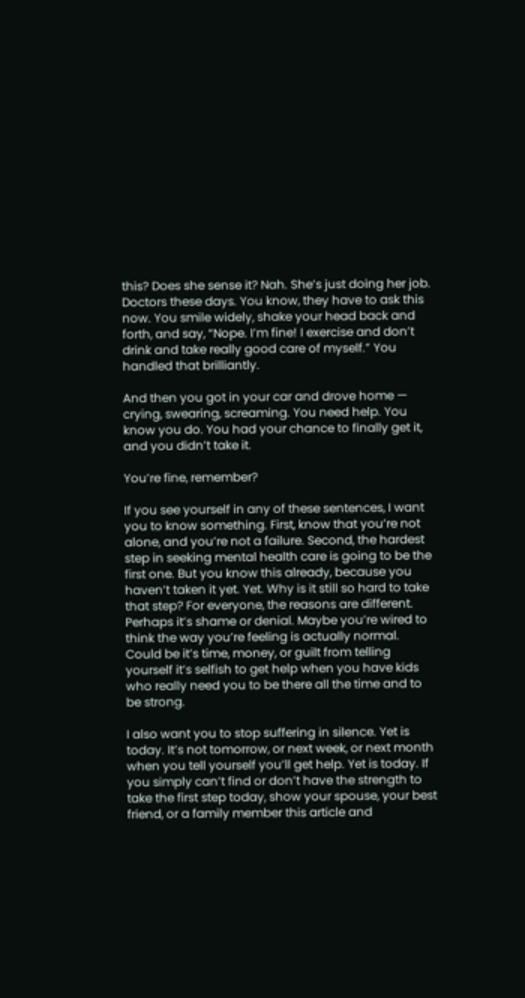this? Does she sense it? Nah. She’s just doing her job. Doctors these days. You know, they have to ask this now. You smile widely, shake your head back and forth, and say, “Nope. I’m fine! I exercise and don’t drink and take really good care of myself.” You handled that brilliantly.

And then you got in your car and drove home — crying, swearing, screaming. You need help. You know you do. You had your chance to finally get it, and you didn’t take it.

You’re fine, remember?

If you see yourself in any of these sentences, I want you to know something. First, know that you’re not alone, and you’re not a failure. Second, the hardest step in seeking mental health care is going to be the first one. But you know this already, because you haven’t taken it yet. Yet. Why is it still so hard to take that step? For everyone, the reasons are different. Perhaps it’s shame or denial. Maybe you’re wired to think the way you’re feeling is actually normal. Could be it’s time, money, or guilt from telling yourself it’s selfish to get help when you have kids who really need you to be there all the time and to be strong.

I also want you to stop suffering in silence. Yet is today. It’s not tomorrow, or next week, or next month when you tell yourself you’ll get help. Yet is today. If you simply can’t find or don’t have the strength to take the first step today, show your spouse, your best friend, or a family member this article and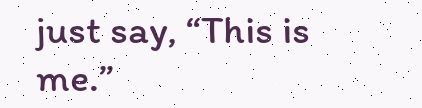just say, “This is me.”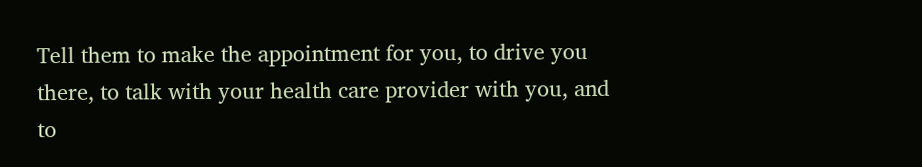Tell them to make the appointment for you, to drive you there, to talk with your health care provider with you, and to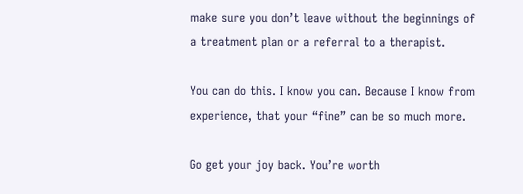make sure you don’t leave without the beginnings of a treatment plan or a referral to a therapist.

You can do this. I know you can. Because I know from experience, that your “fine” can be so much more.

Go get your joy back. You’re worth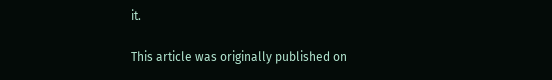it.

This article was originally published on